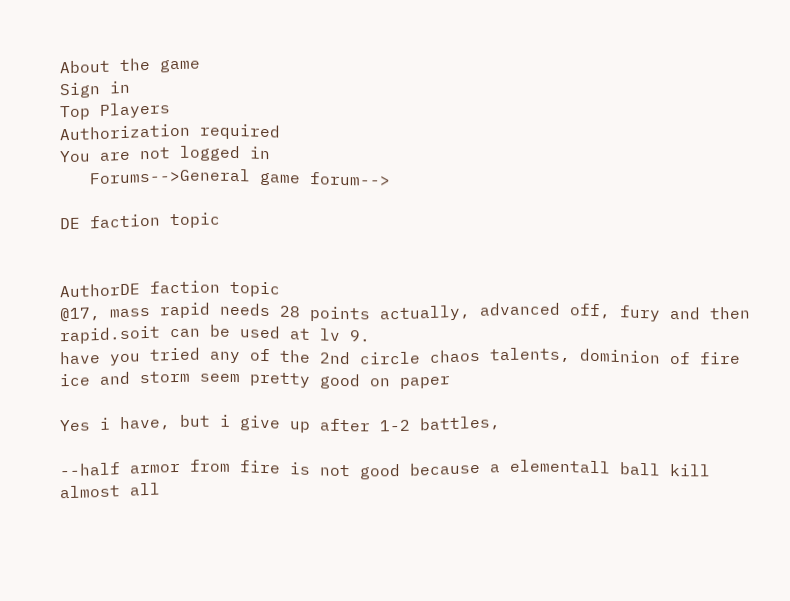About the game
Sign in
Top Players
Authorization required
You are not logged in
   Forums-->General game forum-->

DE faction topic


AuthorDE faction topic
@17, mass rapid needs 28 points actually, advanced off, fury and then rapid.soit can be used at lv 9.
have you tried any of the 2nd circle chaos talents, dominion of fire ice and storm seem pretty good on paper

Yes i have, but i give up after 1-2 battles,

--half armor from fire is not good because a elementall ball kill almost all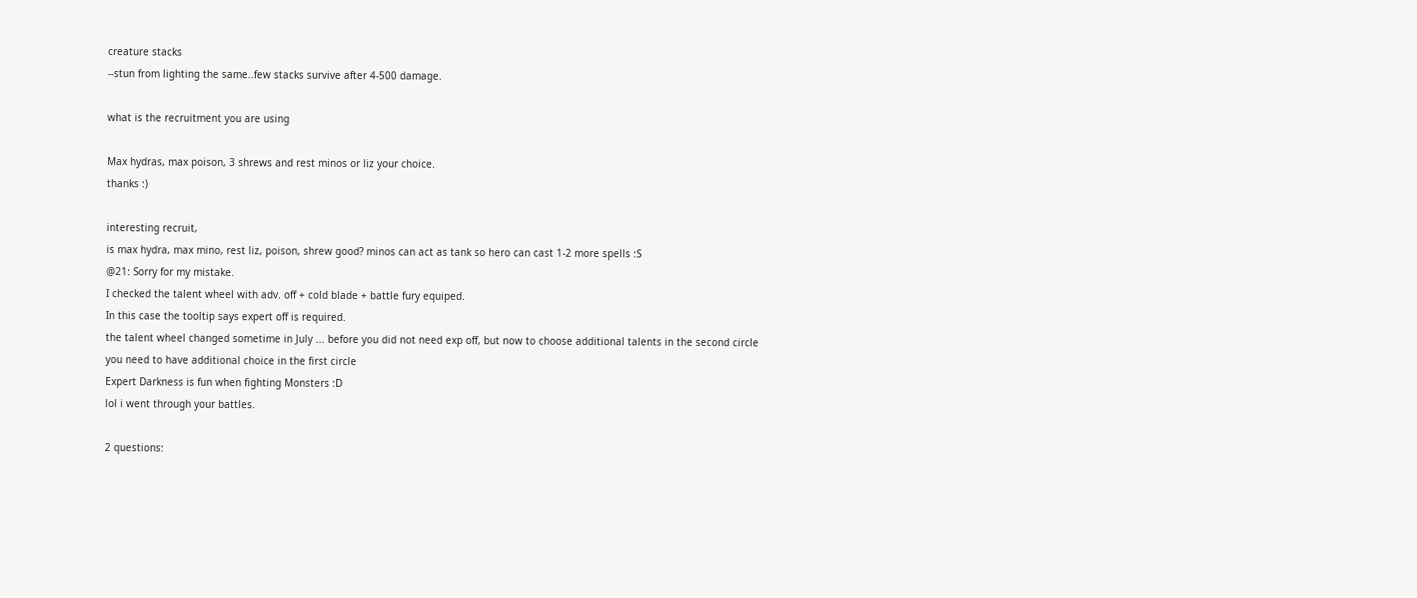creature stacks
--stun from lighting the same..few stacks survive after 4-500 damage.

what is the recruitment you are using

Max hydras, max poison, 3 shrews and rest minos or liz your choice.
thanks :)

interesting recruit,
is max hydra, max mino, rest liz, poison, shrew good? minos can act as tank so hero can cast 1-2 more spells :S
@21: Sorry for my mistake.
I checked the talent wheel with adv. off + cold blade + battle fury equiped.
In this case the tooltip says expert off is required.
the talent wheel changed sometime in July ... before you did not need exp off, but now to choose additional talents in the second circle you need to have additional choice in the first circle
Expert Darkness is fun when fighting Monsters :D
lol i went through your battles.

2 questions: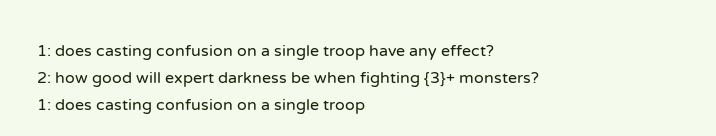1: does casting confusion on a single troop have any effect?
2: how good will expert darkness be when fighting {3}+ monsters?
1: does casting confusion on a single troop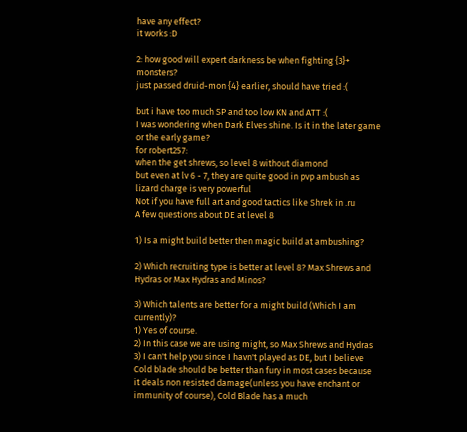have any effect?
it works :D

2: how good will expert darkness be when fighting {3}+ monsters?
just passed druid-mon {4} earlier, should have tried :(

but i have too much SP and too low KN and ATT :(
I was wondering when Dark Elves shine. Is it in the later game or the early game?
for robert257:
when the get shrews, so level 8 without diamond
but even at lv 6 - 7, they are quite good in pvp ambush as lizard charge is very powerful
Not if you have full art and good tactics like Shrek in .ru
A few questions about DE at level 8

1) Is a might build better then magic build at ambushing?

2) Which recruiting type is better at level 8? Max Shrews and Hydras or Max Hydras and Minos?

3) Which talents are better for a might build (Which I am currently)?
1) Yes of course.
2) In this case we are using might, so Max Shrews and Hydras
3) I can't help you since I havn't played as DE, but I believe Cold blade should be better than fury in most cases because it deals non resisted damage(unless you have enchant or immunity of course), Cold Blade has a much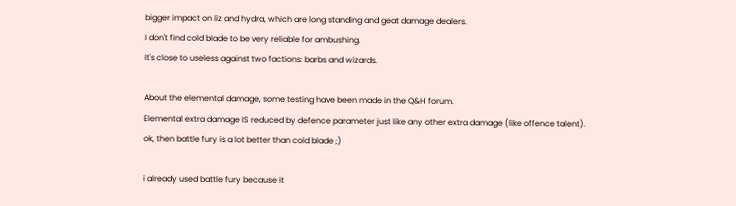bigger impact on liz and hydra, which are long standing and geat damage dealers.
I don't find cold blade to be very reliable for ambushing.
It's close to useless against two factions: barbs and wizards.

About the elemental damage, some testing have been made in the Q&H forum.
Elemental extra damage IS reduced by defence parameter just like any other extra damage (like offence talent).
ok, then battle fury is a lot better than cold blade ;)

i already used battle fury because it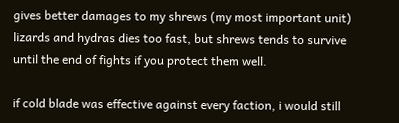gives better damages to my shrews (my most important unit)
lizards and hydras dies too fast, but shrews tends to survive until the end of fights if you protect them well.

if cold blade was effective against every faction, i would still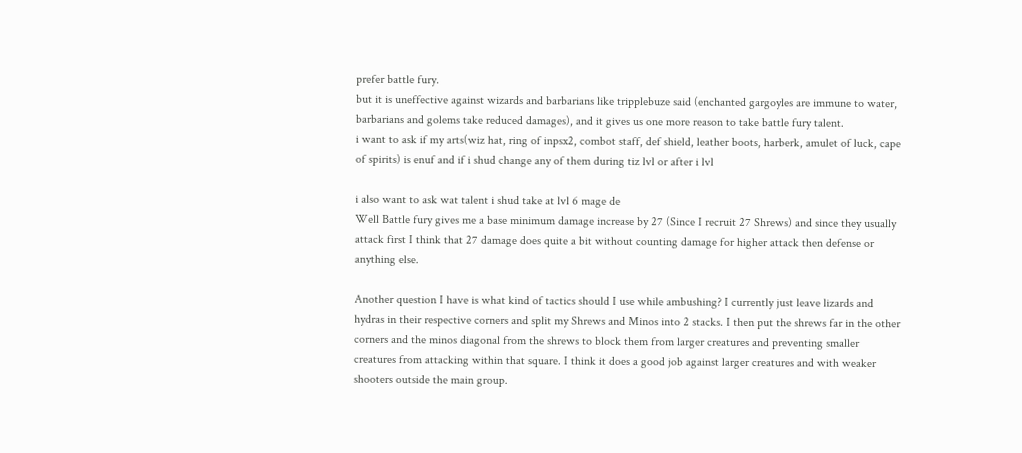prefer battle fury.
but it is uneffective against wizards and barbarians like tripplebuze said (enchanted gargoyles are immune to water, barbarians and golems take reduced damages), and it gives us one more reason to take battle fury talent.
i want to ask if my arts(wiz hat, ring of inpsx2, combot staff, def shield, leather boots, harberk, amulet of luck, cape of spirits) is enuf and if i shud change any of them during tiz lvl or after i lvl

i also want to ask wat talent i shud take at lvl 6 mage de
Well Battle fury gives me a base minimum damage increase by 27 (Since I recruit 27 Shrews) and since they usually attack first I think that 27 damage does quite a bit without counting damage for higher attack then defense or anything else.

Another question I have is what kind of tactics should I use while ambushing? I currently just leave lizards and hydras in their respective corners and split my Shrews and Minos into 2 stacks. I then put the shrews far in the other corners and the minos diagonal from the shrews to block them from larger creatures and preventing smaller creatures from attacking within that square. I think it does a good job against larger creatures and with weaker shooters outside the main group.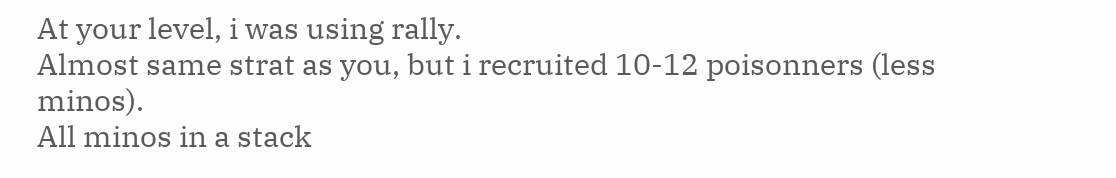At your level, i was using rally.
Almost same strat as you, but i recruited 10-12 poisonners (less minos).
All minos in a stack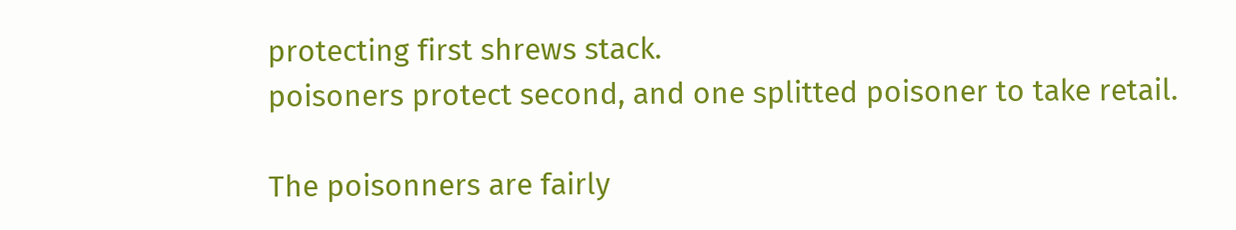protecting first shrews stack.
poisoners protect second, and one splitted poisoner to take retail.

The poisonners are fairly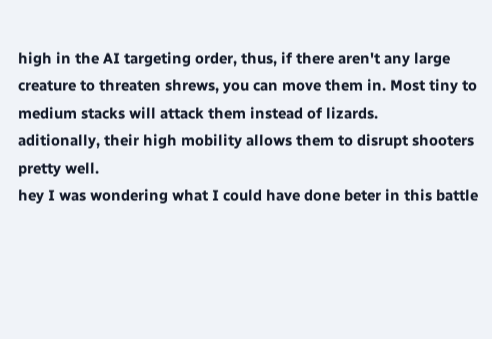high in the AI targeting order, thus, if there aren't any large creature to threaten shrews, you can move them in. Most tiny to medium stacks will attack them instead of lizards.
aditionally, their high mobility allows them to disrupt shooters pretty well.
hey I was wondering what I could have done beter in this battle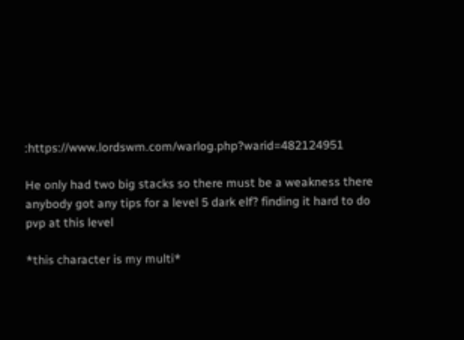:https://www.lordswm.com/warlog.php?warid=482124951

He only had two big stacks so there must be a weakness there
anybody got any tips for a level 5 dark elf? finding it hard to do pvp at this level

*this character is my multi*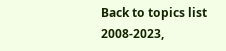Back to topics list
2008-2023,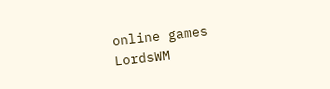online games LordsWM